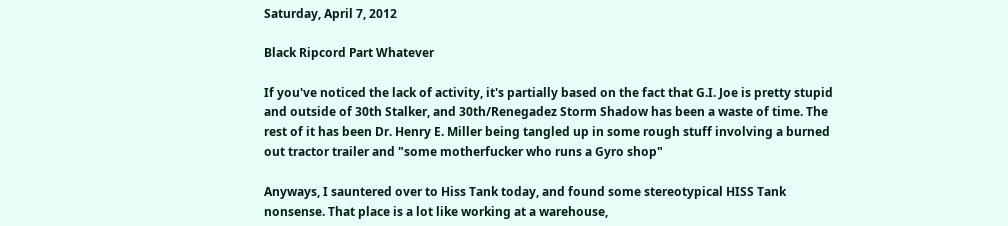Saturday, April 7, 2012

Black Ripcord Part Whatever

If you've noticed the lack of activity, it's partially based on the fact that G.I. Joe is pretty stupid and outside of 30th Stalker, and 30th/Renegadez Storm Shadow has been a waste of time. The rest of it has been Dr. Henry E. Miller being tangled up in some rough stuff involving a burned out tractor trailer and "some motherfucker who runs a Gyro shop"

Anyways, I sauntered over to Hiss Tank today, and found some stereotypical HISS Tank nonsense. That place is a lot like working at a warehouse,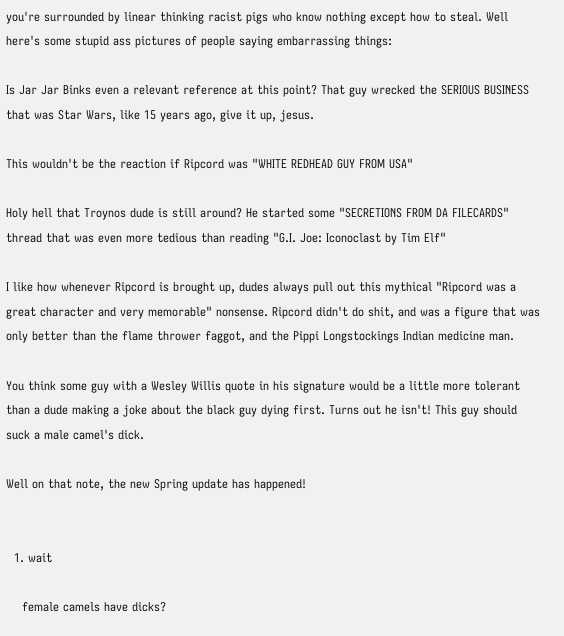you're surrounded by linear thinking racist pigs who know nothing except how to steal. Well here's some stupid ass pictures of people saying embarrassing things:

Is Jar Jar Binks even a relevant reference at this point? That guy wrecked the SERIOUS BUSINESS that was Star Wars, like 15 years ago, give it up, jesus.

This wouldn't be the reaction if Ripcord was "WHITE REDHEAD GUY FROM USA"

Holy hell that Troynos dude is still around? He started some "SECRETIONS FROM DA FILECARDS" thread that was even more tedious than reading "G.I. Joe: Iconoclast by Tim Elf"

I like how whenever Ripcord is brought up, dudes always pull out this mythical "Ripcord was a great character and very memorable" nonsense. Ripcord didn't do shit, and was a figure that was only better than the flame thrower faggot, and the Pippi Longstockings Indian medicine man.

You think some guy with a Wesley Willis quote in his signature would be a little more tolerant than a dude making a joke about the black guy dying first. Turns out he isn't! This guy should suck a male camel's dick.

Well on that note, the new Spring update has happened!


  1. wait

    female camels have dicks?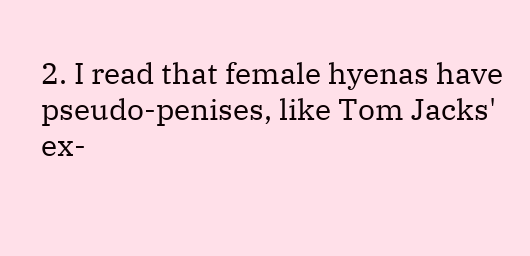2. I read that female hyenas have pseudo-penises, like Tom Jacks' ex-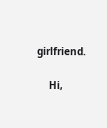girlfriend.

    Hi,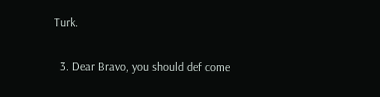Turk.

  3. Dear Bravo, you should def come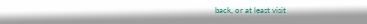back, or at least visit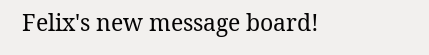Felix's new message board!